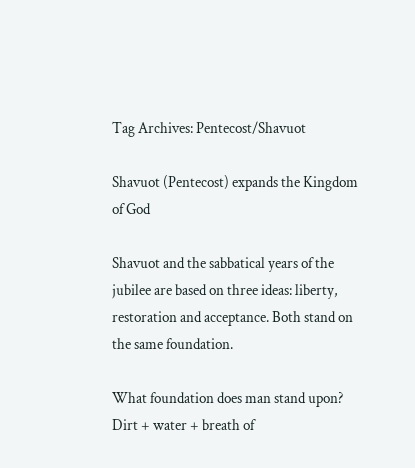Tag Archives: Pentecost/Shavuot

Shavuot (Pentecost) expands the Kingdom of God

Shavuot and the sabbatical years of the jubilee are based on three ideas: liberty, restoration and acceptance. Both stand on the same foundation.

What foundation does man stand upon? Dirt + water + breath of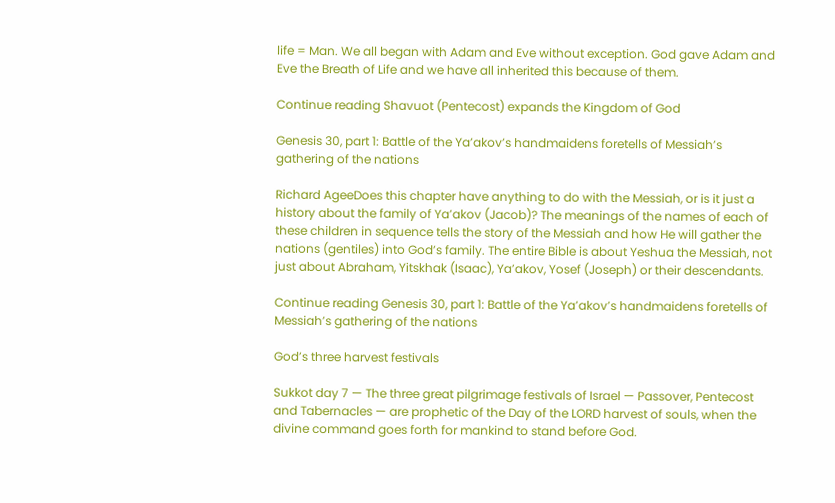life = Man. We all began with Adam and Eve without exception. God gave Adam and Eve the Breath of Life and we have all inherited this because of them.

Continue reading Shavuot (Pentecost) expands the Kingdom of God

Genesis 30, part 1: Battle of the Ya’akov’s handmaidens foretells of Messiah’s gathering of the nations

Richard AgeeDoes this chapter have anything to do with the Messiah, or is it just a history about the family of Ya’akov (Jacob)? The meanings of the names of each of these children in sequence tells the story of the Messiah and how He will gather the nations (gentiles) into God’s family. The entire Bible is about Yeshua the Messiah, not just about Abraham, Yitskhak (Isaac), Ya’akov, Yosef (Joseph) or their descendants.

Continue reading Genesis 30, part 1: Battle of the Ya’akov’s handmaidens foretells of Messiah’s gathering of the nations

God’s three harvest festivals

Sukkot day 7 — The three great pilgrimage festivals of Israel — Passover, Pentecost and Tabernacles — are prophetic of the Day of the LORD harvest of souls, when the divine command goes forth for mankind to stand before God.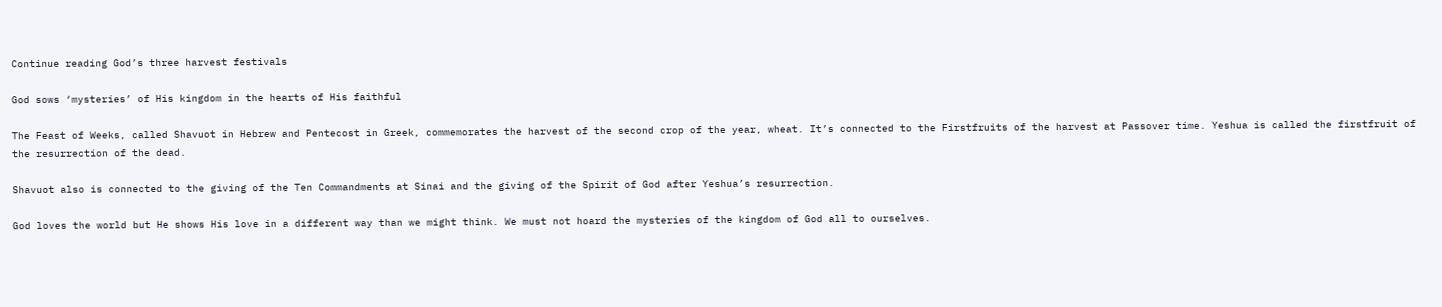Continue reading God’s three harvest festivals

God sows ‘mysteries’ of His kingdom in the hearts of His faithful

The Feast of Weeks, called Shavuot in Hebrew and Pentecost in Greek, commemorates the harvest of the second crop of the year, wheat. It’s connected to the Firstfruits of the harvest at Passover time. Yeshua is called the firstfruit of the resurrection of the dead.

Shavuot also is connected to the giving of the Ten Commandments at Sinai and the giving of the Spirit of God after Yeshua’s resurrection.

God loves the world but He shows His love in a different way than we might think. We must not hoard the mysteries of the kingdom of God all to ourselves.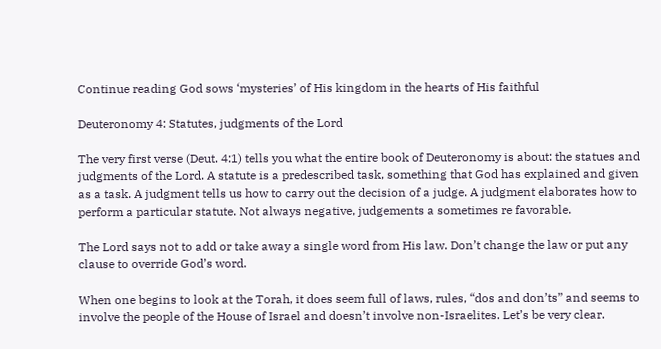Continue reading God sows ‘mysteries’ of His kingdom in the hearts of His faithful

Deuteronomy 4: Statutes, judgments of the Lord

The very first verse (Deut. 4:1) tells you what the entire book of Deuteronomy is about: the statues and judgments of the Lord. A statute is a predescribed task, something that God has explained and given as a task. A judgment tells us how to carry out the decision of a judge. A judgment elaborates how to perform a particular statute. Not always negative, judgements a sometimes re favorable.

The Lord says not to add or take away a single word from His law. Don’t change the law or put any clause to override God’s word.

When one begins to look at the Torah, it does seem full of laws, rules, “dos and don’ts” and seems to involve the people of the House of Israel and doesn’t involve non-Israelites. Let’s be very clear.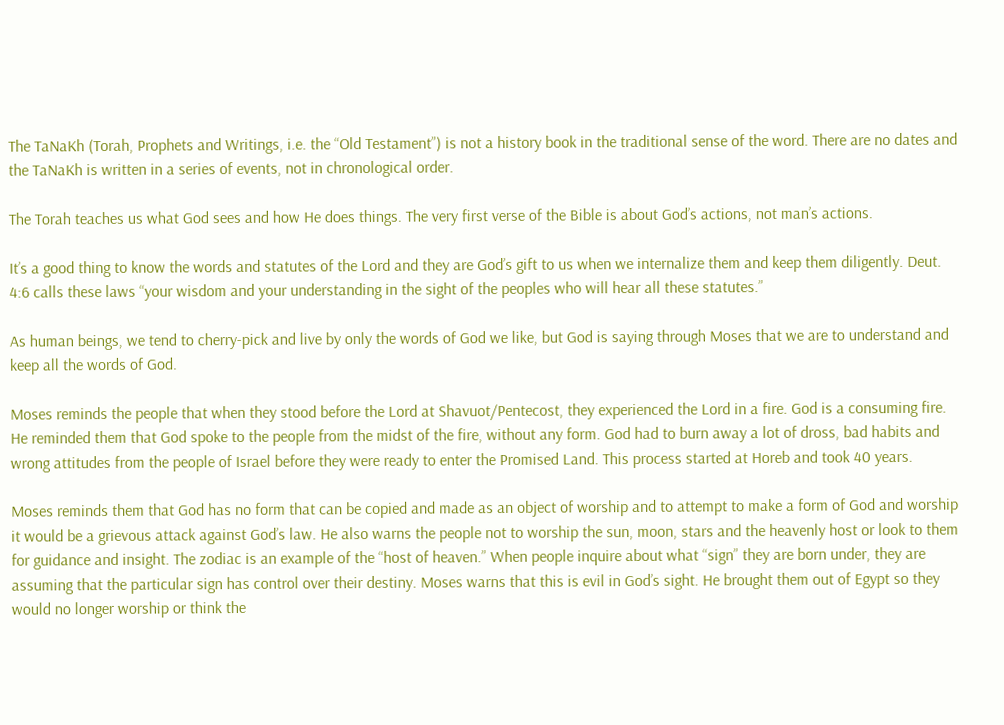The TaNaKh (Torah, Prophets and Writings, i.e. the “Old Testament”) is not a history book in the traditional sense of the word. There are no dates and the TaNaKh is written in a series of events, not in chronological order.

The Torah teaches us what God sees and how He does things. The very first verse of the Bible is about God’s actions, not man’s actions.

It’s a good thing to know the words and statutes of the Lord and they are God’s gift to us when we internalize them and keep them diligently. Deut. 4:6 calls these laws “your wisdom and your understanding in the sight of the peoples who will hear all these statutes.”

As human beings, we tend to cherry-pick and live by only the words of God we like, but God is saying through Moses that we are to understand and keep all the words of God.

Moses reminds the people that when they stood before the Lord at Shavuot/Pentecost, they experienced the Lord in a fire. God is a consuming fire. He reminded them that God spoke to the people from the midst of the fire, without any form. God had to burn away a lot of dross, bad habits and wrong attitudes from the people of Israel before they were ready to enter the Promised Land. This process started at Horeb and took 40 years.

Moses reminds them that God has no form that can be copied and made as an object of worship and to attempt to make a form of God and worship it would be a grievous attack against God’s law. He also warns the people not to worship the sun, moon, stars and the heavenly host or look to them for guidance and insight. The zodiac is an example of the “host of heaven.” When people inquire about what “sign” they are born under, they are assuming that the particular sign has control over their destiny. Moses warns that this is evil in God’s sight. He brought them out of Egypt so they would no longer worship or think the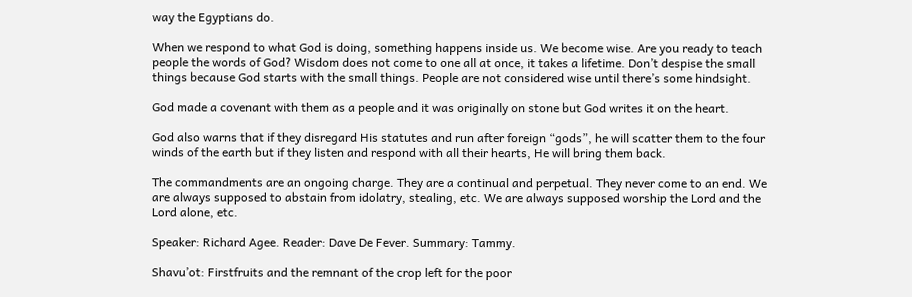way the Egyptians do.

When we respond to what God is doing, something happens inside us. We become wise. Are you ready to teach people the words of God? Wisdom does not come to one all at once, it takes a lifetime. Don’t despise the small things because God starts with the small things. People are not considered wise until there’s some hindsight.

God made a covenant with them as a people and it was originally on stone but God writes it on the heart.

God also warns that if they disregard His statutes and run after foreign “gods”, he will scatter them to the four winds of the earth but if they listen and respond with all their hearts, He will bring them back.

The commandments are an ongoing charge. They are a continual and perpetual. They never come to an end. We are always supposed to abstain from idolatry, stealing, etc. We are always supposed worship the Lord and the Lord alone, etc.

Speaker: Richard Agee. Reader: Dave De Fever. Summary: Tammy.

Shavu’ot: Firstfruits and the remnant of the crop left for the poor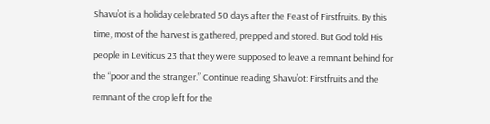Shavu’ot is a holiday celebrated 50 days after the Feast of Firstfruits. By this time, most of the harvest is gathered, prepped and stored. But God told His people in Leviticus 23 that they were supposed to leave a remnant behind for the “poor and the stranger.” Continue reading Shavu’ot: Firstfruits and the remnant of the crop left for the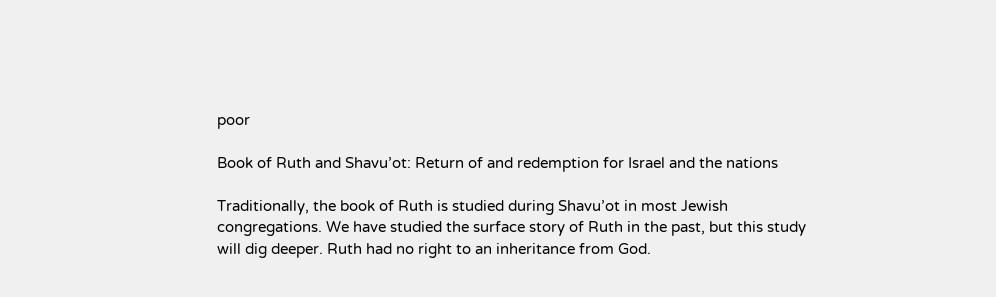poor

Book of Ruth and Shavu’ot: Return of and redemption for Israel and the nations

Traditionally, the book of Ruth is studied during Shavu’ot in most Jewish congregations. We have studied the surface story of Ruth in the past, but this study will dig deeper. Ruth had no right to an inheritance from God.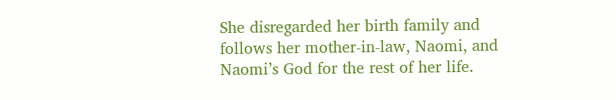She disregarded her birth family and follows her mother-in-law, Naomi, and Naomi’s God for the rest of her life.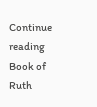Continue reading Book of Ruth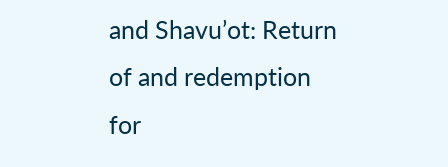and Shavu’ot: Return of and redemption for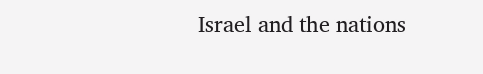Israel and the nations